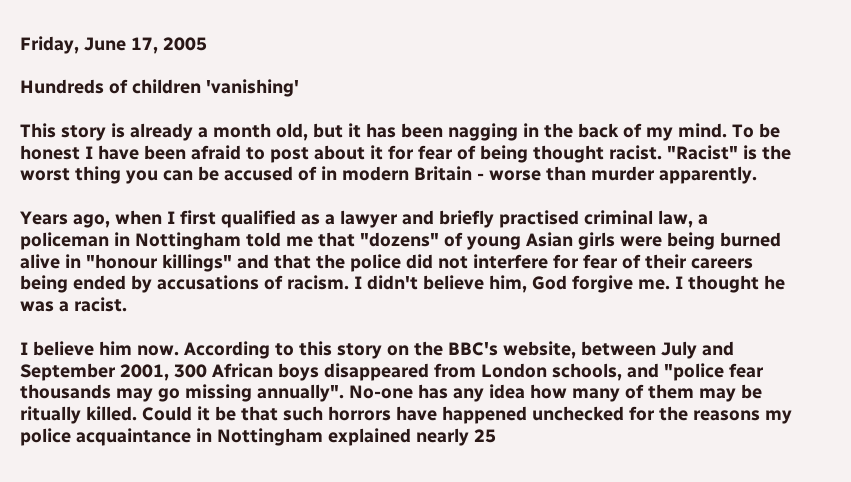Friday, June 17, 2005

Hundreds of children 'vanishing'

This story is already a month old, but it has been nagging in the back of my mind. To be honest I have been afraid to post about it for fear of being thought racist. "Racist" is the worst thing you can be accused of in modern Britain - worse than murder apparently.

Years ago, when I first qualified as a lawyer and briefly practised criminal law, a policeman in Nottingham told me that "dozens" of young Asian girls were being burned alive in "honour killings" and that the police did not interfere for fear of their careers being ended by accusations of racism. I didn't believe him, God forgive me. I thought he was a racist.

I believe him now. According to this story on the BBC's website, between July and September 2001, 300 African boys disappeared from London schools, and "police fear thousands may go missing annually". No-one has any idea how many of them may be ritually killed. Could it be that such horrors have happened unchecked for the reasons my police acquaintance in Nottingham explained nearly 25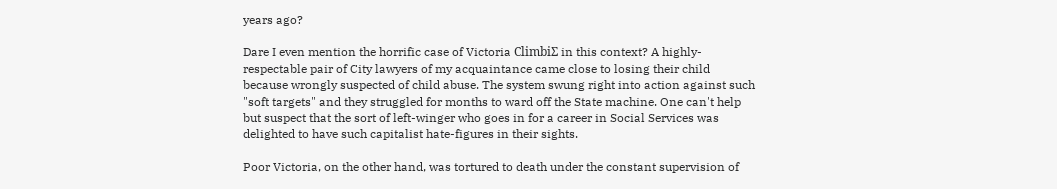years ago?

Dare I even mention the horrific case of Victoria ClimbiƩ in this context? A highly-respectable pair of City lawyers of my acquaintance came close to losing their child because wrongly suspected of child abuse. The system swung right into action against such "soft targets" and they struggled for months to ward off the State machine. One can't help but suspect that the sort of left-winger who goes in for a career in Social Services was delighted to have such capitalist hate-figures in their sights.

Poor Victoria, on the other hand, was tortured to death under the constant supervision of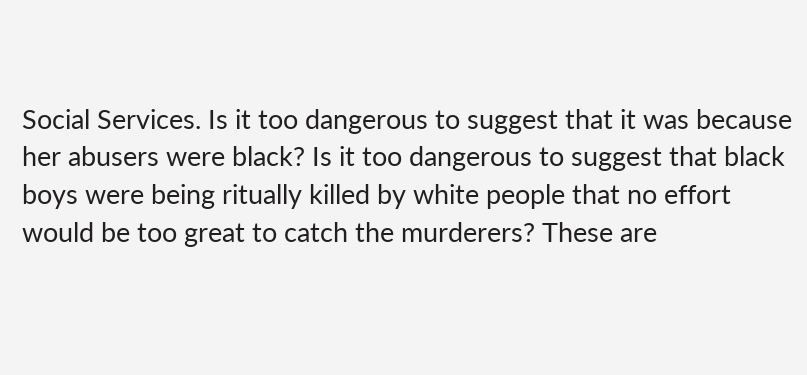Social Services. Is it too dangerous to suggest that it was because her abusers were black? Is it too dangerous to suggest that black boys were being ritually killed by white people that no effort would be too great to catch the murderers? These are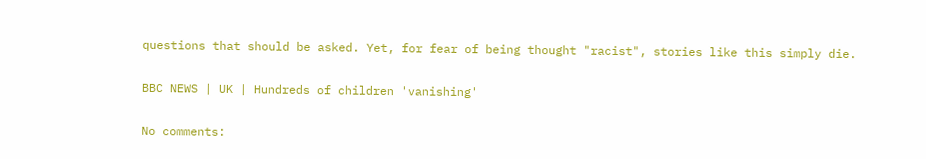questions that should be asked. Yet, for fear of being thought "racist", stories like this simply die.

BBC NEWS | UK | Hundreds of children 'vanishing'

No comments: